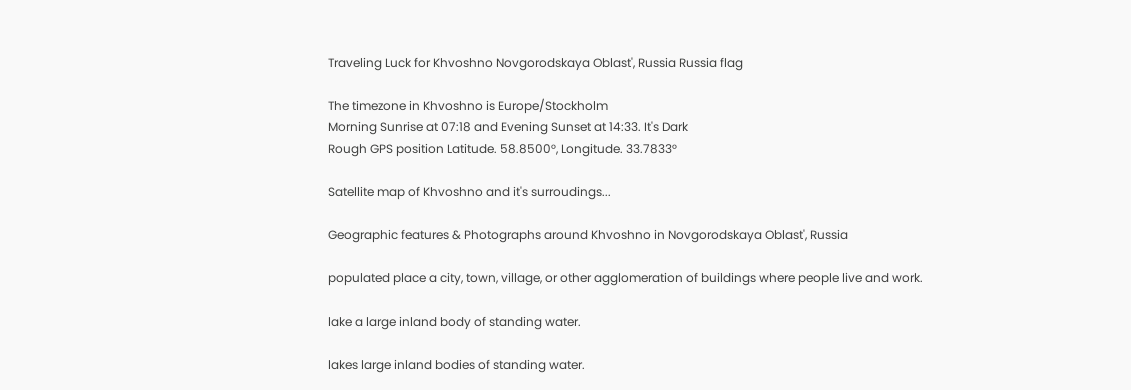Traveling Luck for Khvoshno Novgorodskaya Oblast', Russia Russia flag

The timezone in Khvoshno is Europe/Stockholm
Morning Sunrise at 07:18 and Evening Sunset at 14:33. It's Dark
Rough GPS position Latitude. 58.8500°, Longitude. 33.7833°

Satellite map of Khvoshno and it's surroudings...

Geographic features & Photographs around Khvoshno in Novgorodskaya Oblast', Russia

populated place a city, town, village, or other agglomeration of buildings where people live and work.

lake a large inland body of standing water.

lakes large inland bodies of standing water.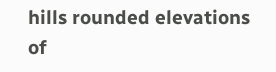hills rounded elevations of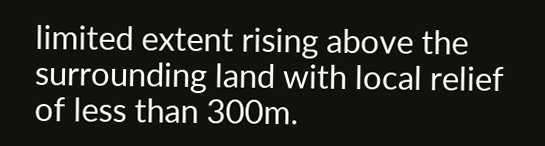limited extent rising above the surrounding land with local relief of less than 300m.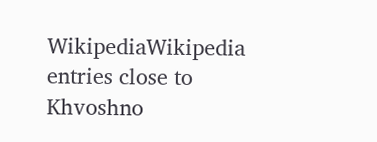WikipediaWikipedia entries close to Khvoshno